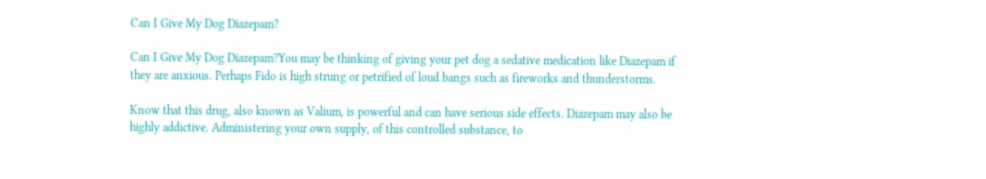Can I Give My Dog Diazepam?

Can I Give My Dog Diazepam?You may be thinking of giving your pet dog a sedative medication like Diazepam if they are anxious. Perhaps Fido is high strung or petrified of loud bangs such as fireworks and thunderstorms.

Know that this drug, also known as Valium, is powerful and can have serious side effects. Diazepam may also be highly addictive. Administering your own supply, of this controlled substance, to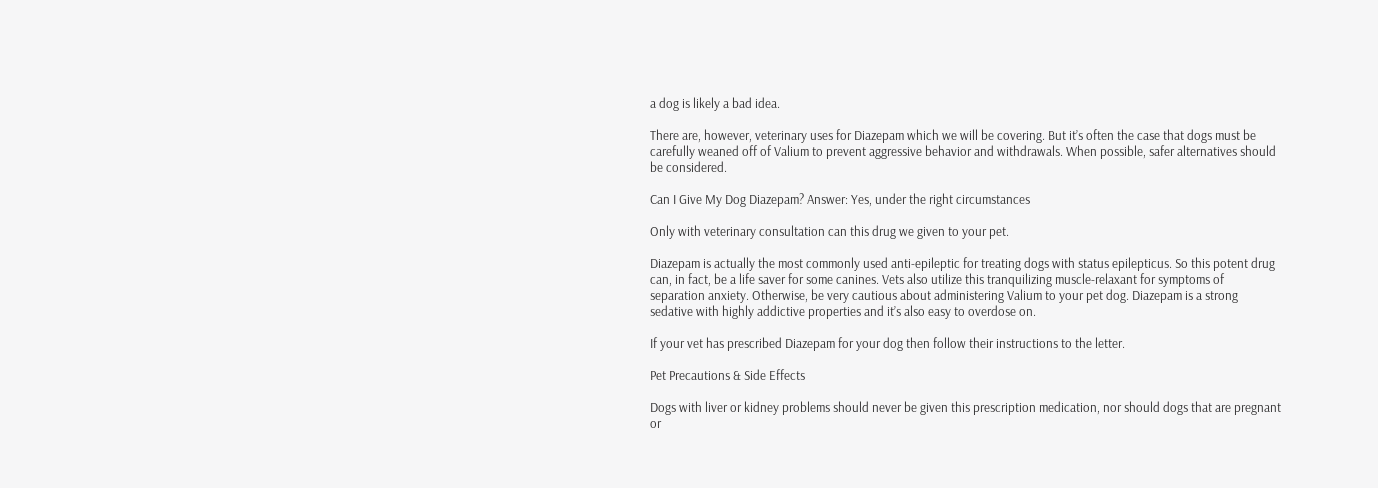a dog is likely a bad idea.

There are, however, veterinary uses for Diazepam which we will be covering. But it’s often the case that dogs must be carefully weaned off of Valium to prevent aggressive behavior and withdrawals. When possible, safer alternatives should be considered.

Can I Give My Dog Diazepam? Answer: Yes, under the right circumstances

Only with veterinary consultation can this drug we given to your pet.

Diazepam is actually the most commonly used anti-epileptic for treating dogs with status epilepticus. So this potent drug can, in fact, be a life saver for some canines. Vets also utilize this tranquilizing muscle-relaxant for symptoms of separation anxiety. Otherwise, be very cautious about administering Valium to your pet dog. Diazepam is a strong sedative with highly addictive properties and it’s also easy to overdose on.

If your vet has prescribed Diazepam for your dog then follow their instructions to the letter.

Pet Precautions & Side Effects

Dogs with liver or kidney problems should never be given this prescription medication, nor should dogs that are pregnant or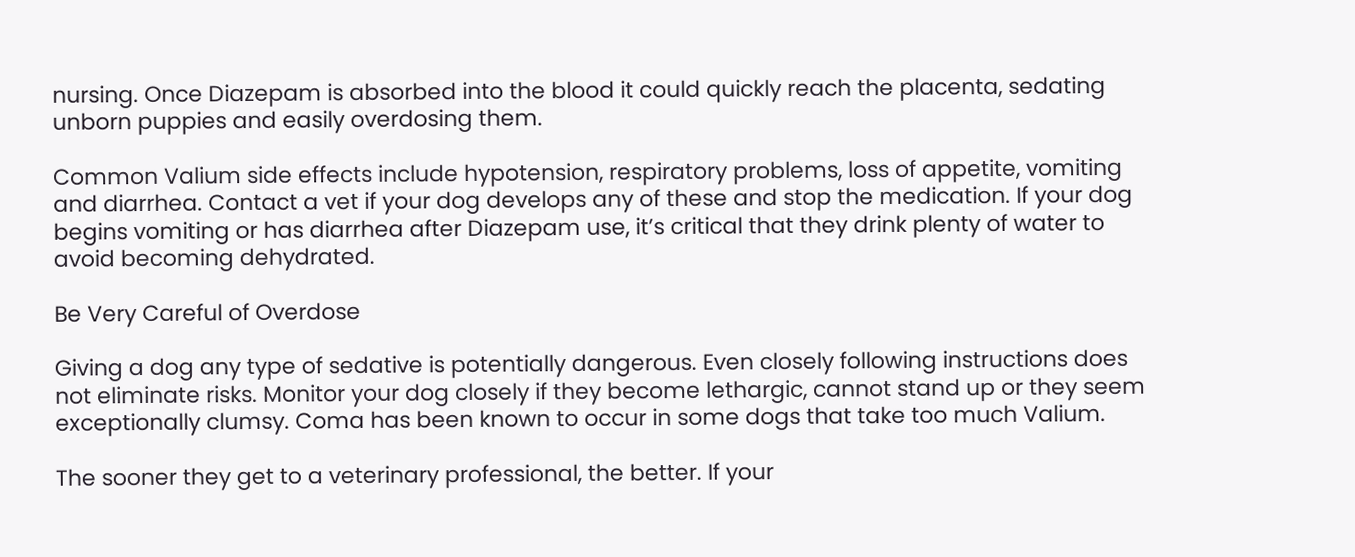nursing. Once Diazepam is absorbed into the blood it could quickly reach the placenta, sedating unborn puppies and easily overdosing them.

Common Valium side effects include hypotension, respiratory problems, loss of appetite, vomiting and diarrhea. Contact a vet if your dog develops any of these and stop the medication. If your dog begins vomiting or has diarrhea after Diazepam use, it’s critical that they drink plenty of water to avoid becoming dehydrated.

Be Very Careful of Overdose

Giving a dog any type of sedative is potentially dangerous. Even closely following instructions does not eliminate risks. Monitor your dog closely if they become lethargic, cannot stand up or they seem exceptionally clumsy. Coma has been known to occur in some dogs that take too much Valium.

The sooner they get to a veterinary professional, the better. If your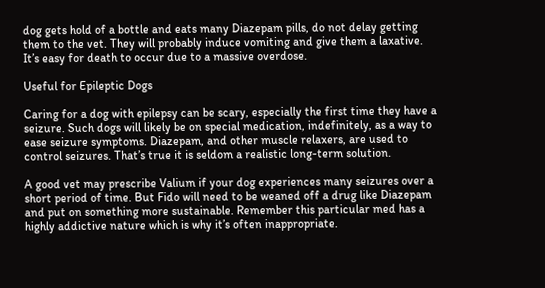dog gets hold of a bottle and eats many Diazepam pills, do not delay getting them to the vet. They will probably induce vomiting and give them a laxative. It’s easy for death to occur due to a massive overdose.

Useful for Epileptic Dogs

Caring for a dog with epilepsy can be scary, especially the first time they have a seizure. Such dogs will likely be on special medication, indefinitely, as a way to ease seizure symptoms. Diazepam, and other muscle relaxers, are used to control seizures. That’s true it is seldom a realistic long-term solution.

A good vet may prescribe Valium if your dog experiences many seizures over a short period of time. But Fido will need to be weaned off a drug like Diazepam and put on something more sustainable. Remember this particular med has a highly addictive nature which is why it’s often inappropriate.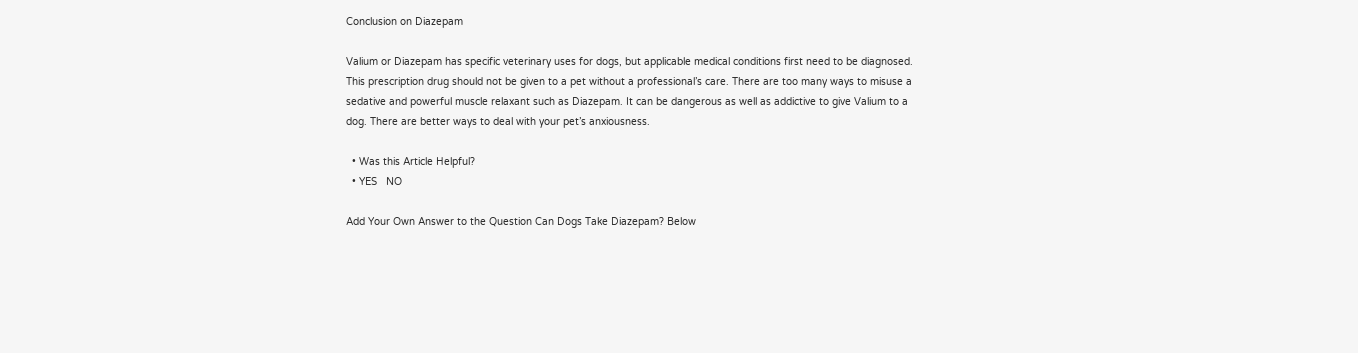Conclusion on Diazepam

Valium or Diazepam has specific veterinary uses for dogs, but applicable medical conditions first need to be diagnosed. This prescription drug should not be given to a pet without a professional’s care. There are too many ways to misuse a sedative and powerful muscle relaxant such as Diazepam. It can be dangerous as well as addictive to give Valium to a dog. There are better ways to deal with your pet’s anxiousness.

  • Was this Article Helpful?
  • YES   NO

Add Your Own Answer to the Question Can Dogs Take Diazepam? Below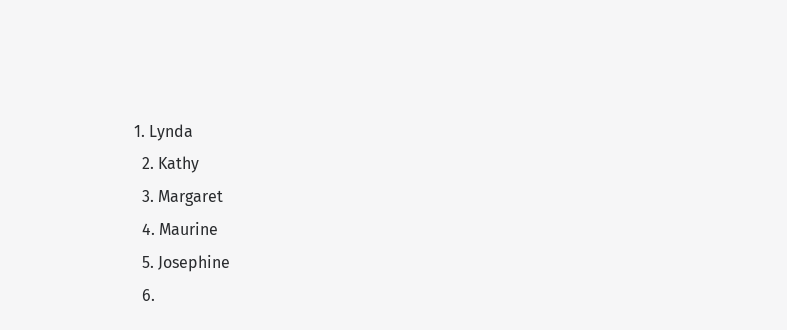1. Lynda
  2. Kathy
  3. Margaret
  4. Maurine
  5. Josephine
  6.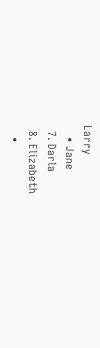Larry
    • Jane
  7. Darla
  8. Elizabeth
    •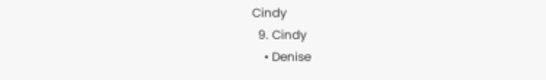Cindy
  9. Cindy
    • Denise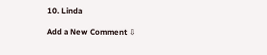10. Linda

Add a New Comment ⇩